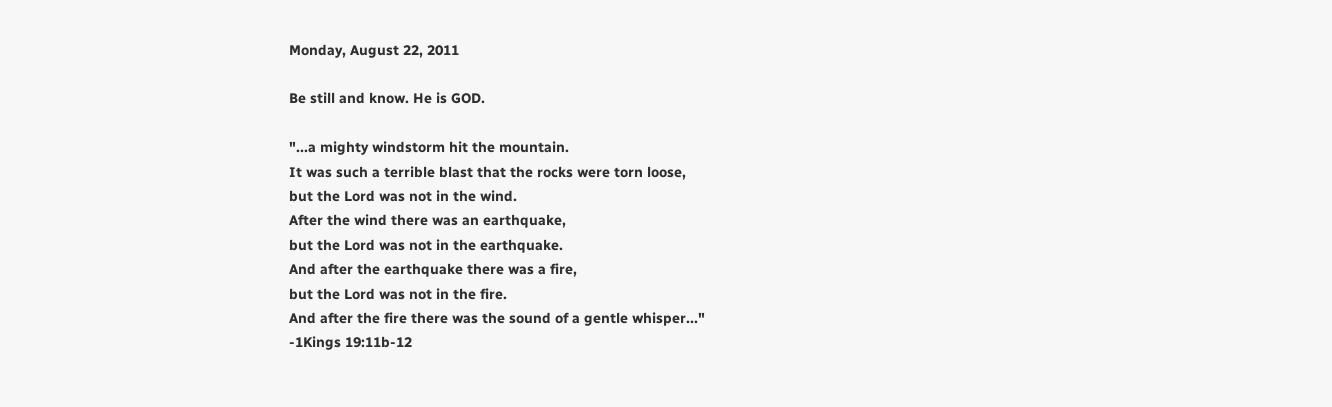Monday, August 22, 2011

Be still and know. He is GOD.

"...a mighty windstorm hit the mountain.
It was such a terrible blast that the rocks were torn loose,
but the Lord was not in the wind.
After the wind there was an earthquake,
but the Lord was not in the earthquake.
And after the earthquake there was a fire,
but the Lord was not in the fire.
And after the fire there was the sound of a gentle whisper..."
-1Kings 19:11b-12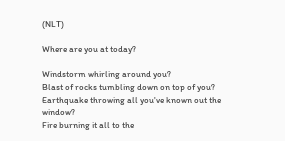(NLT)

Where are you at today?

Windstorm whirling around you?
Blast of rocks tumbling down on top of you?
Earthquake throwing all you've known out the window?
Fire burning it all to the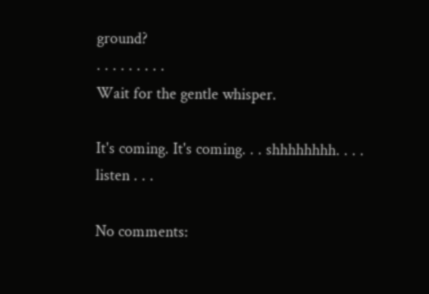ground?
. . . . . . . . .
Wait for the gentle whisper.

It's coming. It's coming. . . shhhhhhhh. . . . listen . . .

No comments: